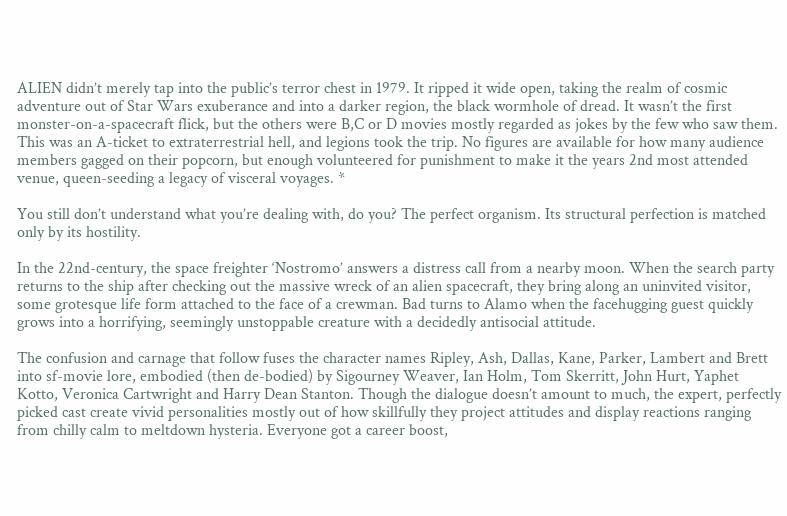ALIEN didn’t merely tap into the public’s terror chest in 1979. It ripped it wide open, taking the realm of cosmic adventure out of Star Wars exuberance and into a darker region, the black wormhole of dread. It wasn’t the first monster-on-a-spacecraft flick, but the others were B,C or D movies mostly regarded as jokes by the few who saw them. This was an A-ticket to extraterrestrial hell, and legions took the trip. No figures are available for how many audience members gagged on their popcorn, but enough volunteered for punishment to make it the years 2nd most attended venue, queen-seeding a legacy of visceral voyages. *

You still don’t understand what you’re dealing with, do you? The perfect organism. Its structural perfection is matched only by its hostility.

In the 22nd-century, the space freighter ‘Nostromo’ answers a distress call from a nearby moon. When the search party returns to the ship after checking out the massive wreck of an alien spacecraft, they bring along an uninvited visitor, some grotesque life form attached to the face of a crewman. Bad turns to Alamo when the facehugging guest quickly grows into a horrifying, seemingly unstoppable creature with a decidedly antisocial attitude.

The confusion and carnage that follow fuses the character names Ripley, Ash, Dallas, Kane, Parker, Lambert and Brett into sf-movie lore, embodied (then de-bodied) by Sigourney Weaver, Ian Holm, Tom Skerritt, John Hurt, Yaphet Kotto, Veronica Cartwright and Harry Dean Stanton. Though the dialogue doesn’t amount to much, the expert, perfectly picked cast create vivid personalities mostly out of how skillfully they project attitudes and display reactions ranging from chilly calm to meltdown hysteria. Everyone got a career boost,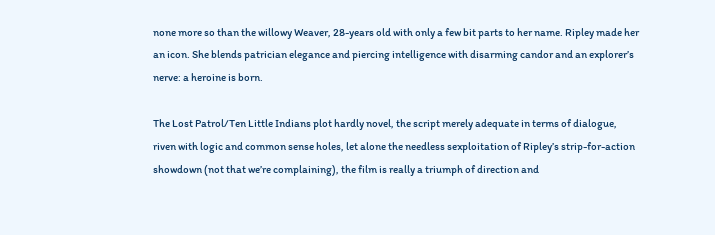none more so than the willowy Weaver, 28-years old with only a few bit parts to her name. Ripley made her an icon. She blends patrician elegance and piercing intelligence with disarming candor and an explorer’s nerve: a heroine is born.

The Lost Patrol/Ten Little Indians plot hardly novel, the script merely adequate in terms of dialogue, riven with logic and common sense holes, let alone the needless sexploitation of Ripley’s strip-for-action showdown (not that we’re complaining), the film is really a triumph of direction and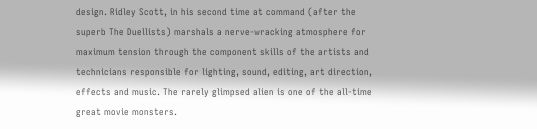design. Ridley Scott, in his second time at command (after the superb The Duellists) marshals a nerve-wracking atmosphere for maximum tension through the component skills of the artists and technicians responsible for lighting, sound, editing, art direction, effects and music. The rarely glimpsed alien is one of the all-time great movie monsters.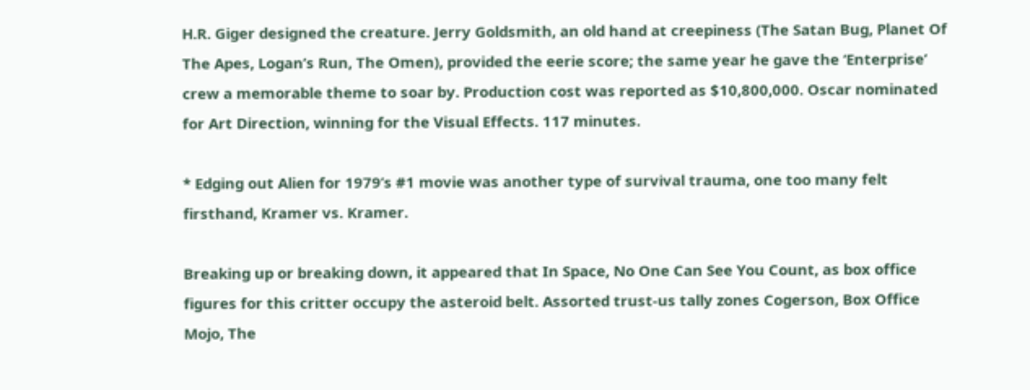H.R. Giger designed the creature. Jerry Goldsmith, an old hand at creepiness (The Satan Bug, Planet Of The Apes, Logan’s Run, The Omen), provided the eerie score; the same year he gave the ‘Enterprise’ crew a memorable theme to soar by. Production cost was reported as $10,800,000. Oscar nominated for Art Direction, winning for the Visual Effects. 117 minutes.

* Edging out Alien for 1979’s #1 movie was another type of survival trauma, one too many felt firsthand, Kramer vs. Kramer.

Breaking up or breaking down, it appeared that In Space, No One Can See You Count, as box office figures for this critter occupy the asteroid belt. Assorted trust-us tally zones Cogerson, Box Office Mojo, The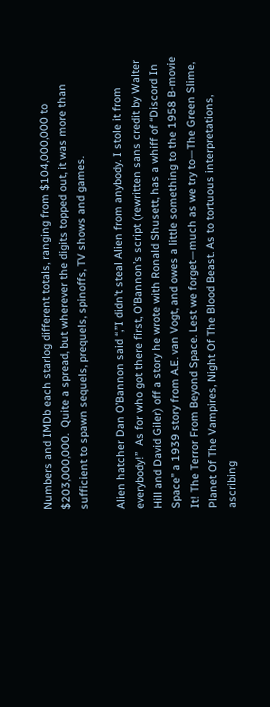Numbers and IMDb each starlog different totals, ranging from $104,000,000 to $203,000,000.  Quite a spread, but wherever the digits topped out, it was more than sufficient to spawn sequels, prequels, spinoffs, TV shows and games.

Alien hatcher Dan O’Bannon said “,”I didn’t steal Alien from anybody. I stole it from everybody!”  As for who got there first, O’Bannon’s script (rewritten sans credit by Walter Hill and David Giler) off a story he wrote with Ronald Shusett, has a whiff of “Discord In Space” a 1939 story from A.E. van Vogt, and owes a little something to the 1958 B-movie It! The Terror From Beyond Space. Lest we forget—much as we try to—The Green Slime, Planet Of The Vampires, Night Of The Blood Beast. As to tortuous interpretations, ascribing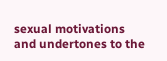sexual motivations and undertones to the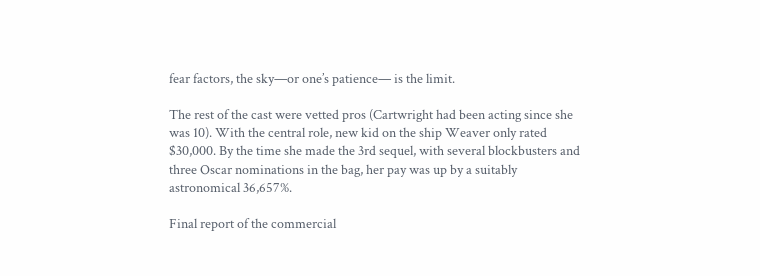fear factors, the sky—or one’s patience— is the limit.

The rest of the cast were vetted pros (Cartwright had been acting since she was 10). With the central role, new kid on the ship Weaver only rated $30,000. By the time she made the 3rd sequel, with several blockbusters and three Oscar nominations in the bag, her pay was up by a suitably astronomical 36,657%.

Final report of the commercial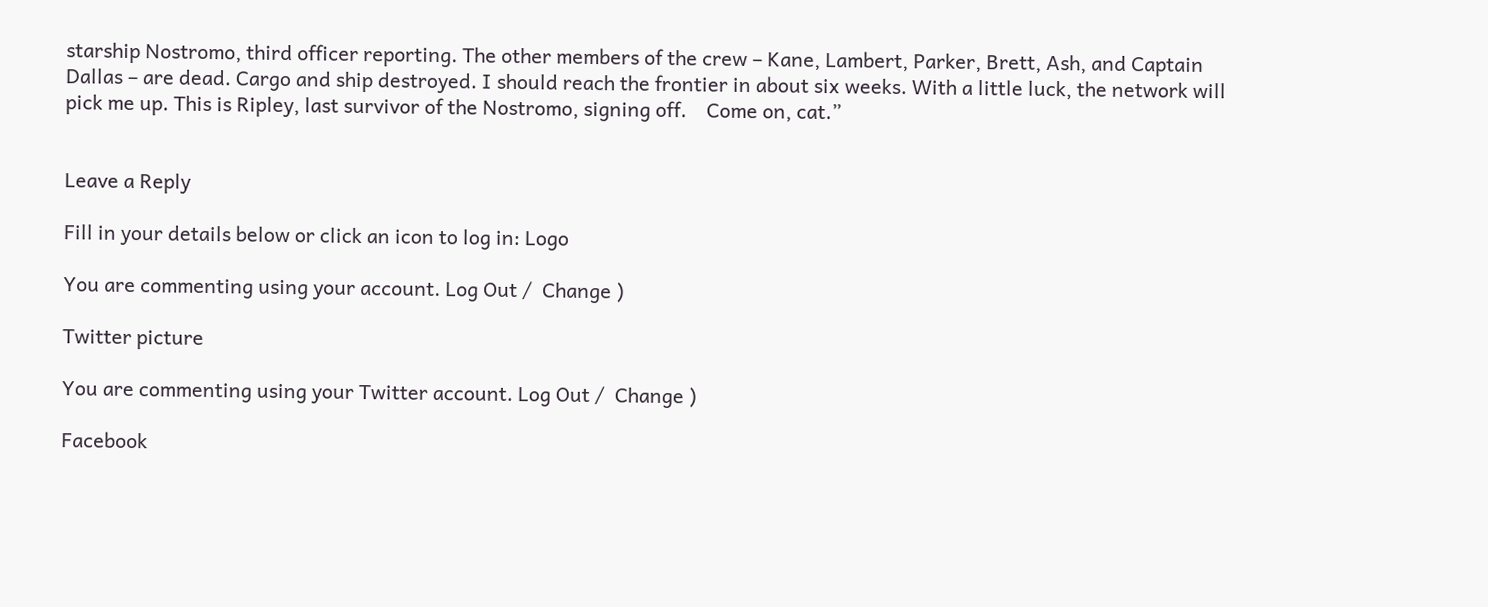starship Nostromo, third officer reporting. The other members of the crew – Kane, Lambert, Parker, Brett, Ash, and Captain Dallas – are dead. Cargo and ship destroyed. I should reach the frontier in about six weeks. With a little luck, the network will pick me up. This is Ripley, last survivor of the Nostromo, signing off.    Come on, cat.”


Leave a Reply

Fill in your details below or click an icon to log in: Logo

You are commenting using your account. Log Out /  Change )

Twitter picture

You are commenting using your Twitter account. Log Out /  Change )

Facebook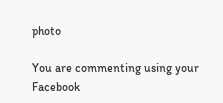photo

You are commenting using your Facebook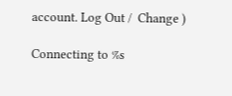account. Log Out /  Change )

Connecting to %s